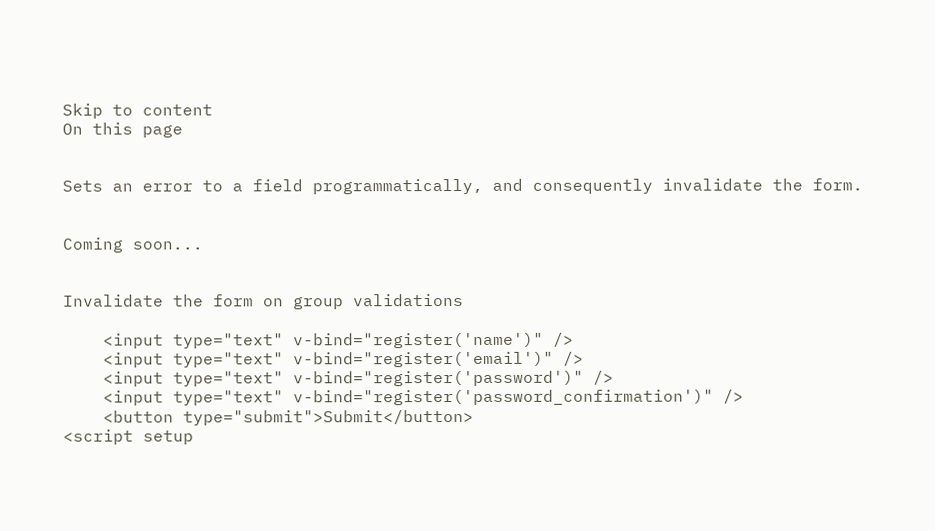Skip to content
On this page


Sets an error to a field programmatically, and consequently invalidate the form.


Coming soon...


Invalidate the form on group validations

    <input type="text" v-bind="register('name')" />
    <input type="text" v-bind="register('email')" />
    <input type="text" v-bind="register('password')" />
    <input type="text" v-bind="register('password_confirmation')" />
    <button type="submit">Submit</button>
<script setup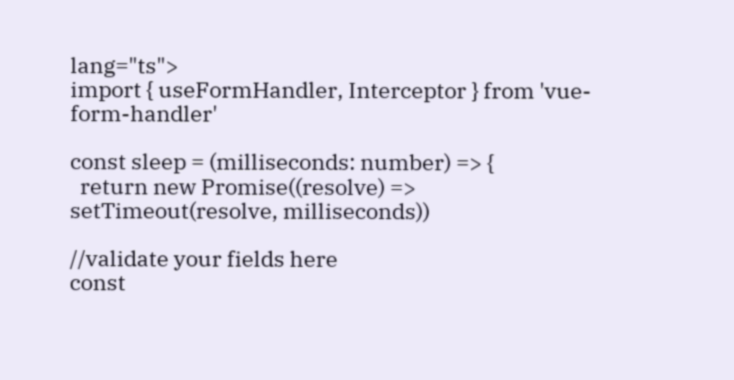lang="ts">
import { useFormHandler, Interceptor } from 'vue-form-handler'

const sleep = (milliseconds: number) => {
  return new Promise((resolve) => setTimeout(resolve, milliseconds))

//validate your fields here
const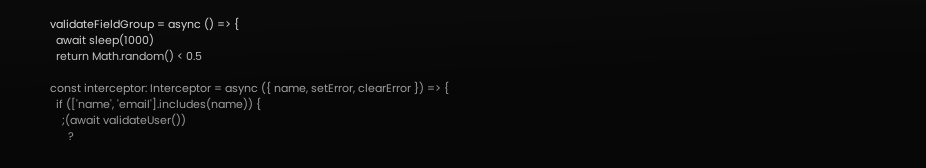validateFieldGroup = async () => {
  await sleep(1000)
  return Math.random() < 0.5

const interceptor: Interceptor = async ({ name, setError, clearError }) => {
  if (['name', 'email'].includes(name)) {
    ;(await validateUser())
      ?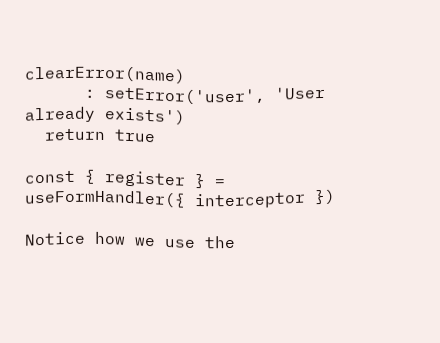clearError(name)
      : setError('user', 'User already exists')
  return true

const { register } = useFormHandler({ interceptor })

Notice how we use the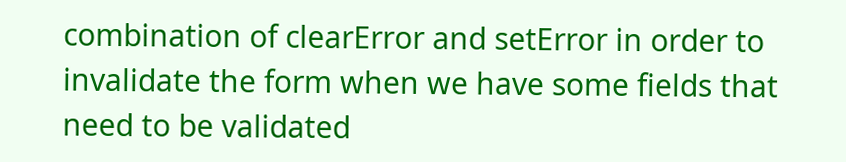combination of clearError and setError in order to invalidate the form when we have some fields that need to be validated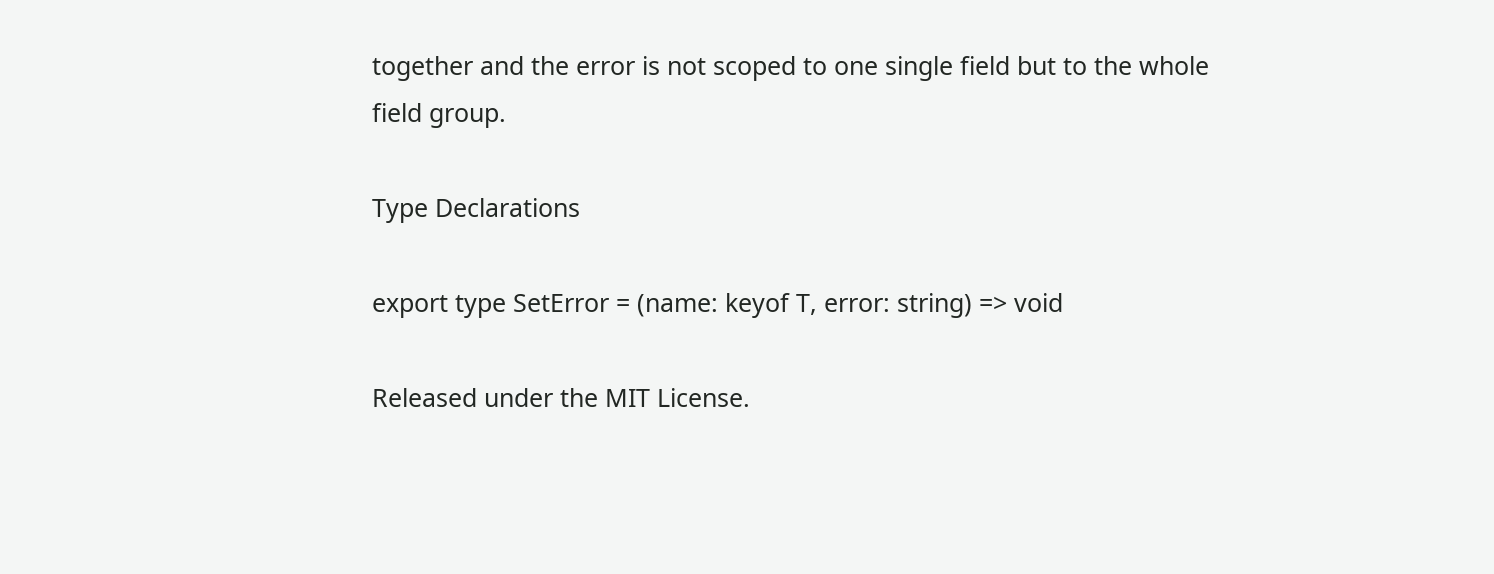together and the error is not scoped to one single field but to the whole field group.

Type Declarations

export type SetError = (name: keyof T, error: string) => void

Released under the MIT License.